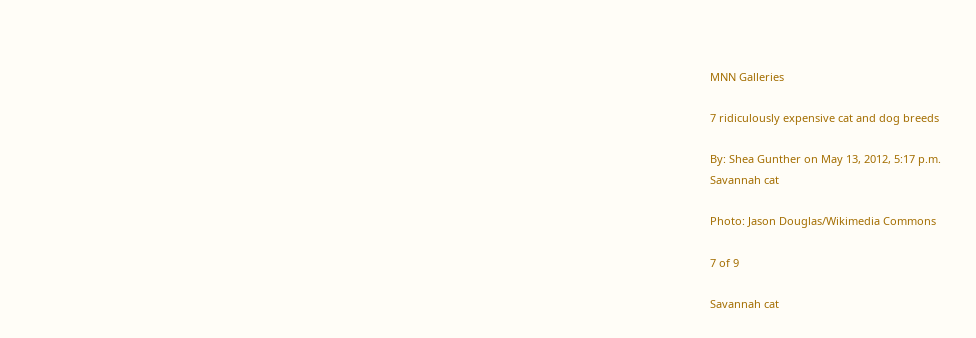MNN Galleries

7 ridiculously expensive cat and dog breeds

By: Shea Gunther on May 13, 2012, 5:17 p.m.
Savannah cat

Photo: Jason Douglas/Wikimedia Commons

7 of 9

Savannah cat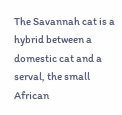The Savannah cat is a hybrid between a domestic cat and a serval, the small African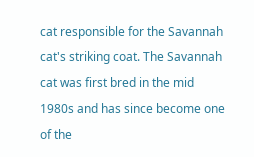cat responsible for the Savannah cat's striking coat. The Savannah cat was first bred in the mid 1980s and has since become one of the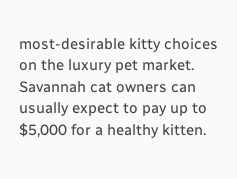most-desirable kitty choices on the luxury pet market. Savannah cat owners can usually expect to pay up to $5,000 for a healthy kitten.